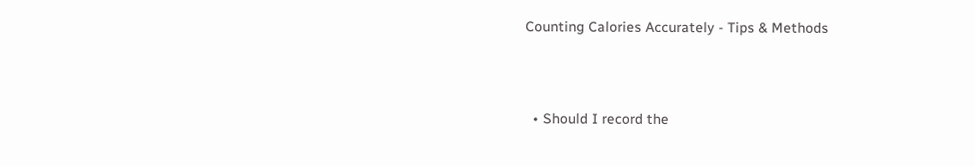Counting Calories Accurately - Tips & Methods



  • Should I record the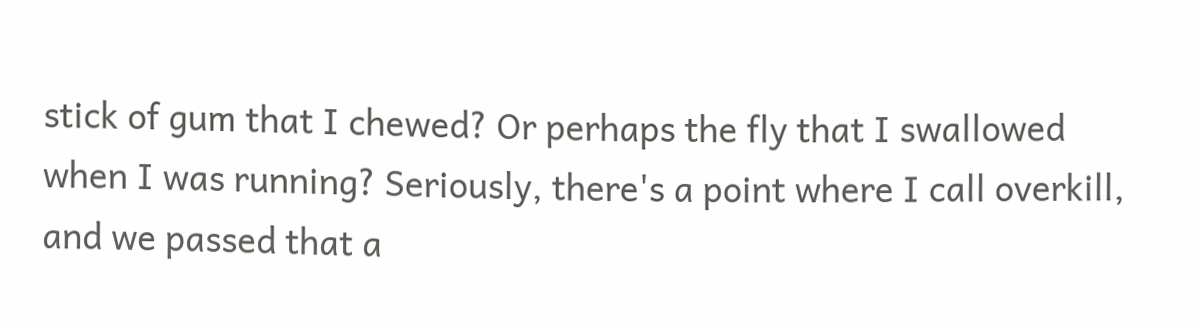stick of gum that I chewed? Or perhaps the fly that I swallowed when I was running? Seriously, there's a point where I call overkill, and we passed that a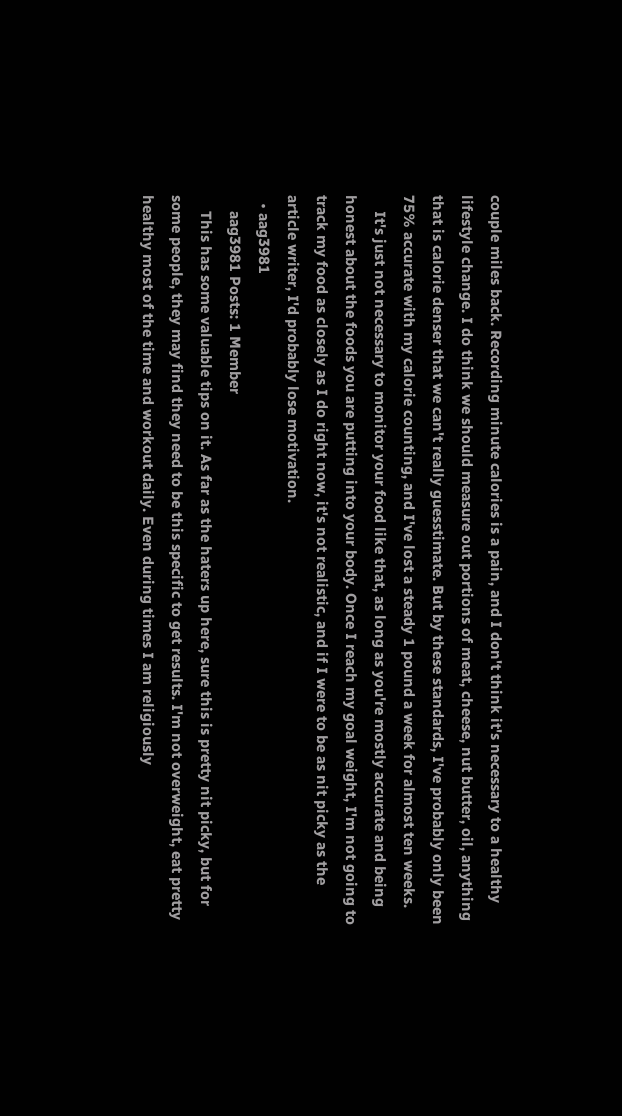couple miles back. Recording minute calories is a pain, and I don't think it's necessary to a healthy lifestyle change. I do think we should measure out portions of meat, cheese, nut butter, oil, anything that is calorie denser that we can't really guesstimate. But by these standards, I've probably only been 75% accurate with my calorie counting, and I've lost a steady 1 pound a week for almost ten weeks.
    It's just not necessary to monitor your food like that, as long as you're mostly accurate and being honest about the foods you are putting into your body. Once I reach my goal weight, I'm not going to track my food as closely as I do right now, it's not realistic, and if I were to be as nit picky as the article writer, I'd probably lose motivation.
  • aag3981
    aag3981 Posts: 1 Member
    This has some valuable tips on it. As far as the haters up here, sure this is pretty nit picky, but for some people, they may find they need to be this specific to get results. I'm not overweight, eat pretty healthy most of the time and workout daily. Even during times I am religiously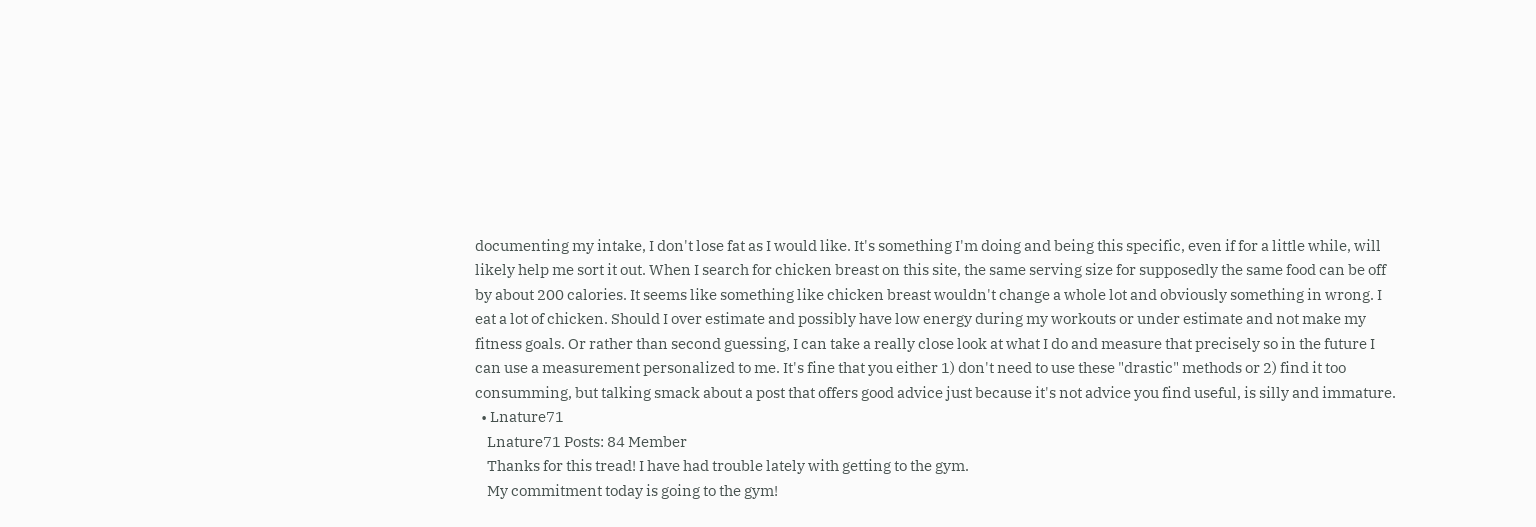documenting my intake, I don't lose fat as I would like. It's something I'm doing and being this specific, even if for a little while, will likely help me sort it out. When I search for chicken breast on this site, the same serving size for supposedly the same food can be off by about 200 calories. It seems like something like chicken breast wouldn't change a whole lot and obviously something in wrong. I eat a lot of chicken. Should I over estimate and possibly have low energy during my workouts or under estimate and not make my fitness goals. Or rather than second guessing, I can take a really close look at what I do and measure that precisely so in the future I can use a measurement personalized to me. It's fine that you either 1) don't need to use these "drastic" methods or 2) find it too consumming, but talking smack about a post that offers good advice just because it's not advice you find useful, is silly and immature.
  • Lnature71
    Lnature71 Posts: 84 Member
    Thanks for this tread! I have had trouble lately with getting to the gym.
    My commitment today is going to the gym!